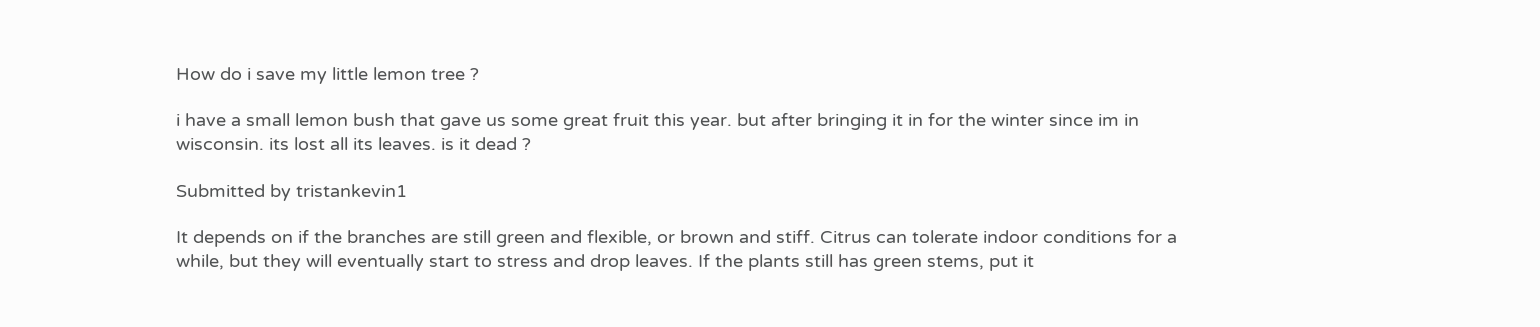How do i save my little lemon tree ?

i have a small lemon bush that gave us some great fruit this year. but after bringing it in for the winter since im in wisconsin. its lost all its leaves. is it dead ?

Submitted by tristankevin1

It depends on if the branches are still green and flexible, or brown and stiff. Citrus can tolerate indoor conditions for a while, but they will eventually start to stress and drop leaves. If the plants still has green stems, put it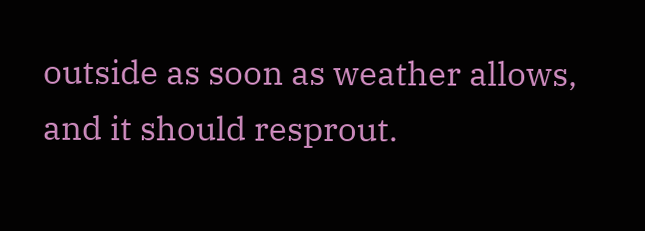outside as soon as weather allows, and it should resprout.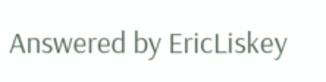Answered by EricLiskey